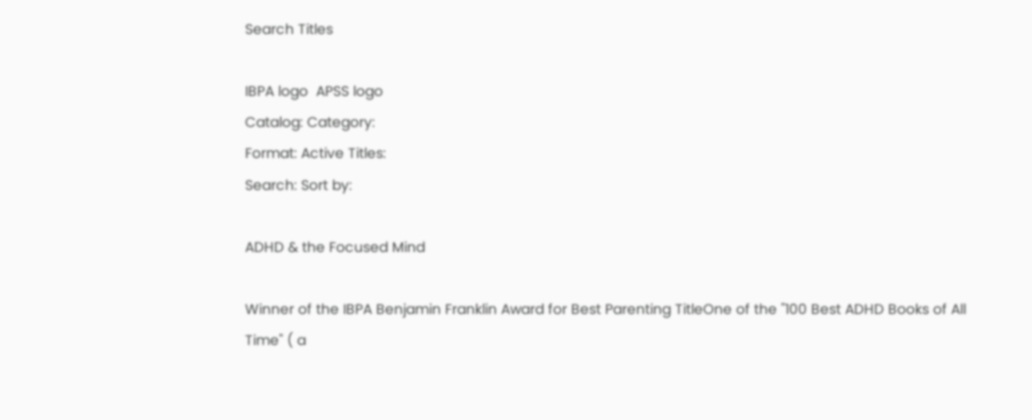Search Titles

IBPA logo  APSS logo
Catalog: Category:
Format: Active Titles:
Search: Sort by:

ADHD & the Focused Mind

Winner of the IBPA Benjamin Franklin Award for Best Parenting TitleOne of the "100 Best ADHD Books of All Time" ( a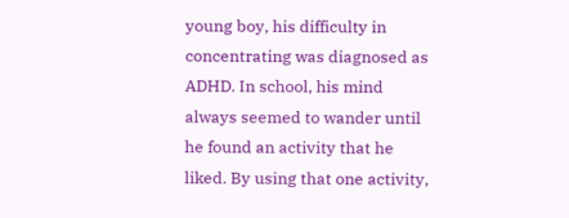young boy, his difficulty in concentrating was diagnosed as ADHD. In school, his mind always seemed to wander until he found an activity that he liked. By using that one activity,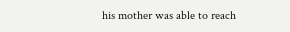his mother was able to reach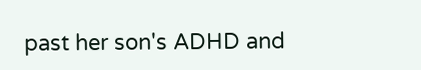past her son's ADHD and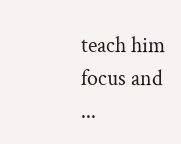teach him focus and ...